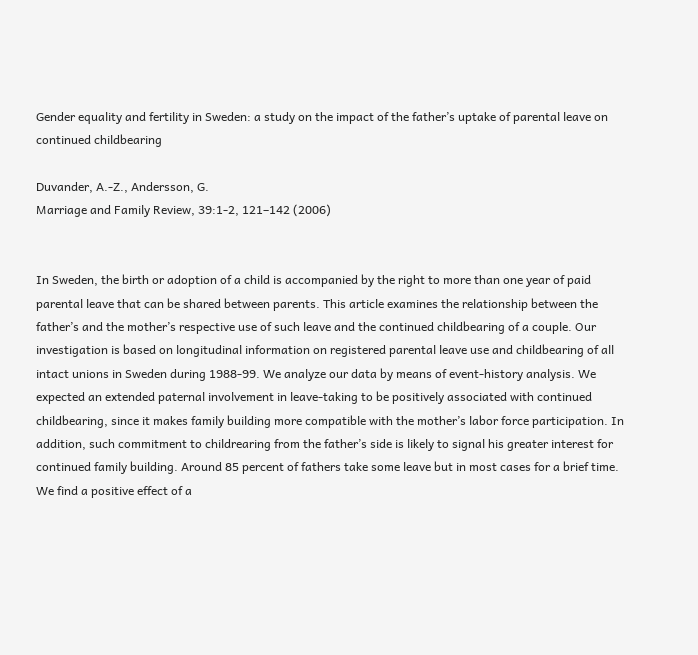Gender equality and fertility in Sweden: a study on the impact of the father’s uptake of parental leave on continued childbearing

Duvander, A.-Z., Andersson, G.
Marriage and Family Review, 39:1-2, 121–142 (2006)


In Sweden, the birth or adoption of a child is accompanied by the right to more than one year of paid parental leave that can be shared between parents. This article examines the relationship between the father’s and the mother’s respective use of such leave and the continued childbearing of a couple. Our investigation is based on longitudinal information on registered parental leave use and childbearing of all intact unions in Sweden during 1988-99. We analyze our data by means of event-history analysis. We expected an extended paternal involvement in leave-taking to be positively associated with continued childbearing, since it makes family building more compatible with the mother’s labor force participation. In addition, such commitment to childrearing from the father’s side is likely to signal his greater interest for continued family building. Around 85 percent of fathers take some leave but in most cases for a brief time. We find a positive effect of a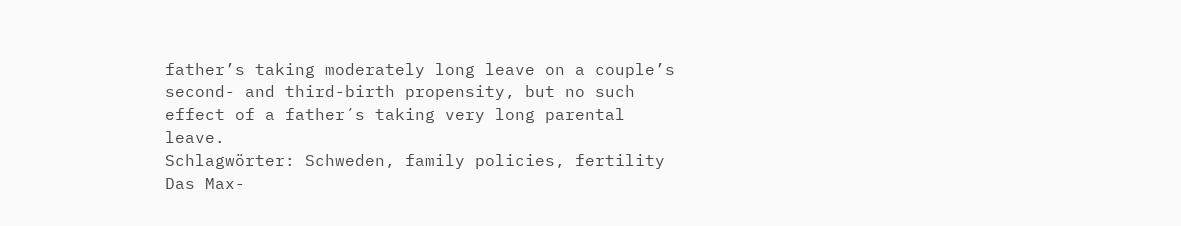father’s taking moderately long leave on a couple’s second- and third-birth propensity, but no such effect of a father´s taking very long parental leave.
Schlagwörter: Schweden, family policies, fertility
Das Max-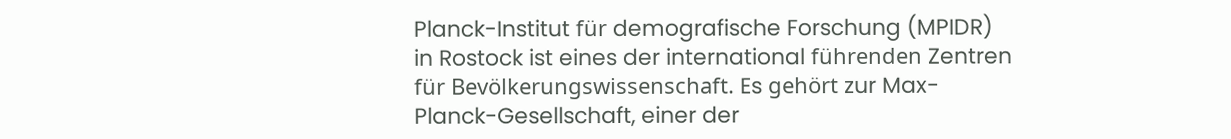Planck-Institut für demografische Forschung (MPIDR) in Rostock ist eines der international führenden Zentren für Bevölkerungswissenschaft. Es gehört zur Max-Planck-Gesellschaft, einer der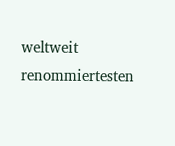weltweit renommiertesten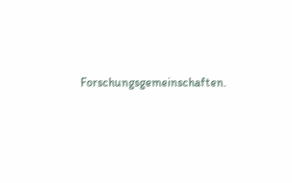Forschungsgemeinschaften.